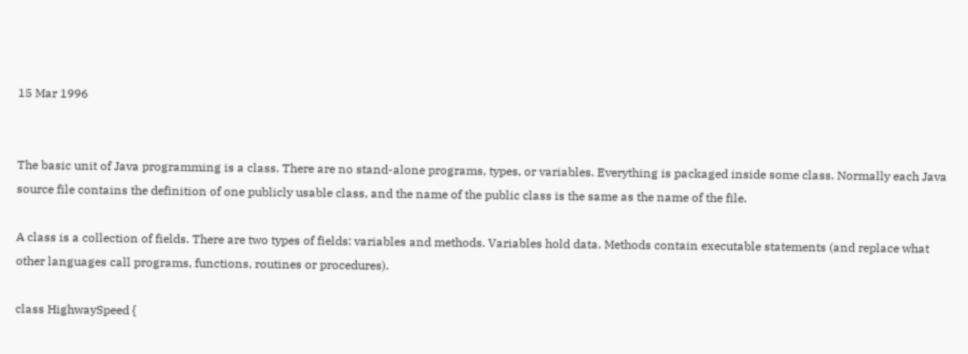15 Mar 1996


The basic unit of Java programming is a class. There are no stand-alone programs, types, or variables. Everything is packaged inside some class. Normally each Java source file contains the definition of one publicly usable class, and the name of the public class is the same as the name of the file.

A class is a collection of fields. There are two types of fields: variables and methods. Variables hold data. Methods contain executable statements (and replace what other languages call programs, functions, routines or procedures).

class HighwaySpeed {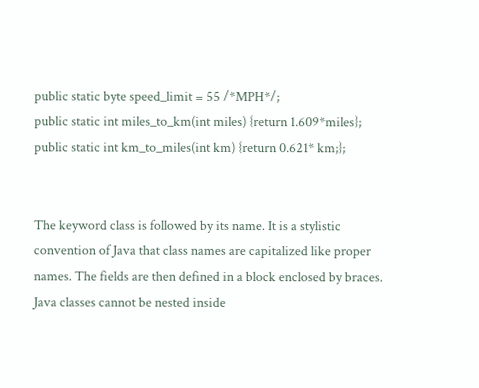public static byte speed_limit = 55 /*MPH*/;
public static int miles_to_km(int miles) {return 1.609*miles};
public static int km_to_miles(int km) {return 0.621* km;};


The keyword class is followed by its name. It is a stylistic convention of Java that class names are capitalized like proper names. The fields are then defined in a block enclosed by braces. Java classes cannot be nested inside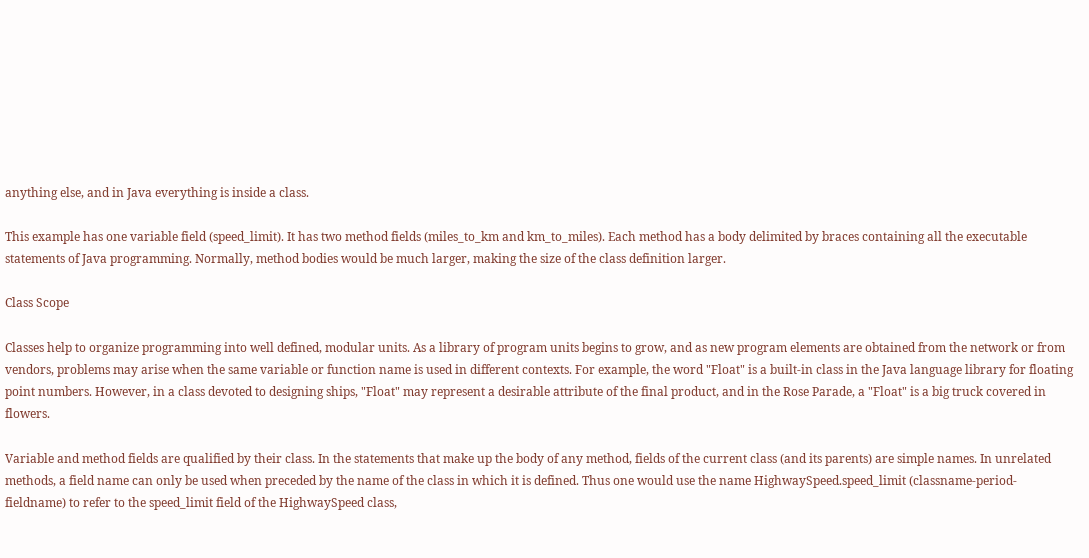anything else, and in Java everything is inside a class.

This example has one variable field (speed_limit). It has two method fields (miles_to_km and km_to_miles). Each method has a body delimited by braces containing all the executable statements of Java programming. Normally, method bodies would be much larger, making the size of the class definition larger.

Class Scope

Classes help to organize programming into well defined, modular units. As a library of program units begins to grow, and as new program elements are obtained from the network or from vendors, problems may arise when the same variable or function name is used in different contexts. For example, the word "Float" is a built-in class in the Java language library for floating point numbers. However, in a class devoted to designing ships, "Float" may represent a desirable attribute of the final product, and in the Rose Parade, a "Float" is a big truck covered in flowers.

Variable and method fields are qualified by their class. In the statements that make up the body of any method, fields of the current class (and its parents) are simple names. In unrelated methods, a field name can only be used when preceded by the name of the class in which it is defined. Thus one would use the name HighwaySpeed.speed_limit (classname-period-fieldname) to refer to the speed_limit field of the HighwaySpeed class,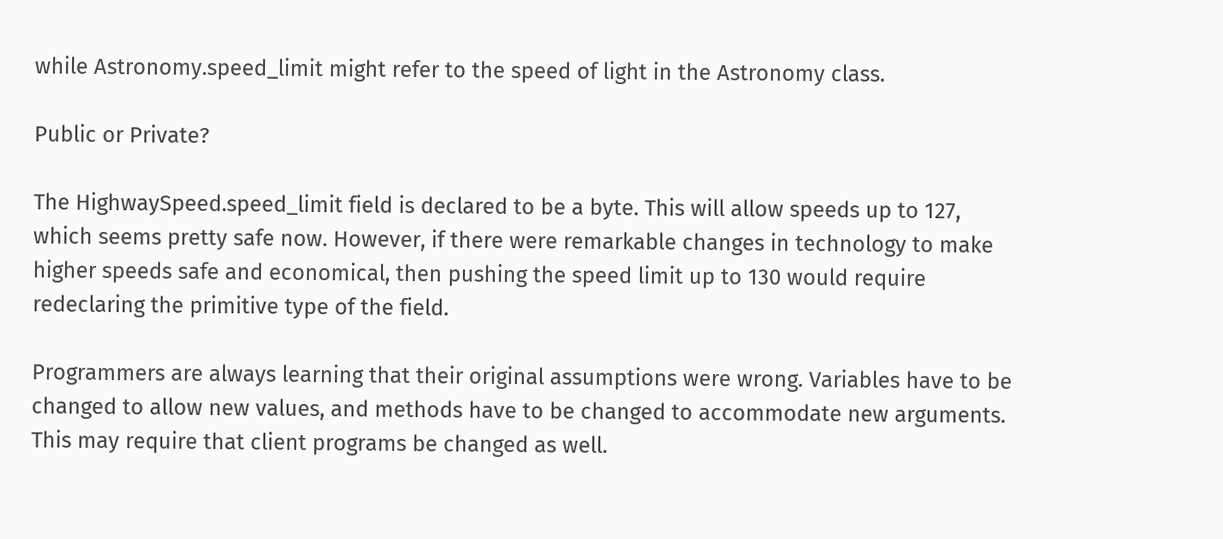while Astronomy.speed_limit might refer to the speed of light in the Astronomy class.

Public or Private?

The HighwaySpeed.speed_limit field is declared to be a byte. This will allow speeds up to 127, which seems pretty safe now. However, if there were remarkable changes in technology to make higher speeds safe and economical, then pushing the speed limit up to 130 would require redeclaring the primitive type of the field.

Programmers are always learning that their original assumptions were wrong. Variables have to be changed to allow new values, and methods have to be changed to accommodate new arguments. This may require that client programs be changed as well.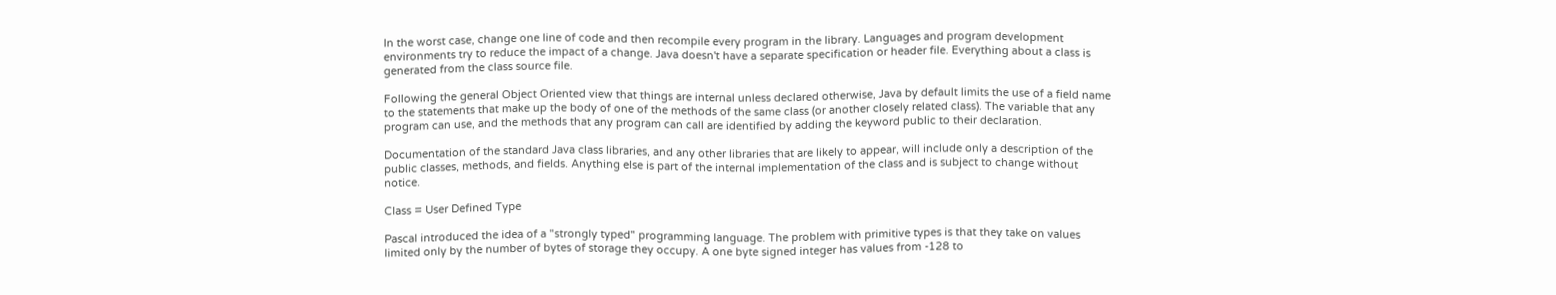In the worst case, change one line of code and then recompile every program in the library. Languages and program development environments try to reduce the impact of a change. Java doesn't have a separate specification or header file. Everything about a class is generated from the class source file.

Following the general Object Oriented view that things are internal unless declared otherwise, Java by default limits the use of a field name to the statements that make up the body of one of the methods of the same class (or another closely related class). The variable that any program can use, and the methods that any program can call are identified by adding the keyword public to their declaration.

Documentation of the standard Java class libraries, and any other libraries that are likely to appear, will include only a description of the public classes, methods, and fields. Anything else is part of the internal implementation of the class and is subject to change without notice.

Class = User Defined Type

Pascal introduced the idea of a "strongly typed" programming language. The problem with primitive types is that they take on values limited only by the number of bytes of storage they occupy. A one byte signed integer has values from -128 to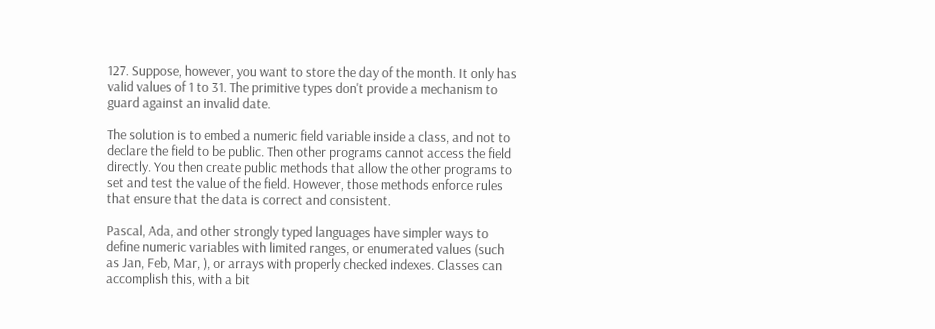127. Suppose, however, you want to store the day of the month. It only has valid values of 1 to 31. The primitive types don't provide a mechanism to guard against an invalid date.

The solution is to embed a numeric field variable inside a class, and not to declare the field to be public. Then other programs cannot access the field directly. You then create public methods that allow the other programs to set and test the value of the field. However, those methods enforce rules that ensure that the data is correct and consistent.

Pascal, Ada, and other strongly typed languages have simpler ways to define numeric variables with limited ranges, or enumerated values (such as Jan, Feb, Mar, ), or arrays with properly checked indexes. Classes can accomplish this, with a bit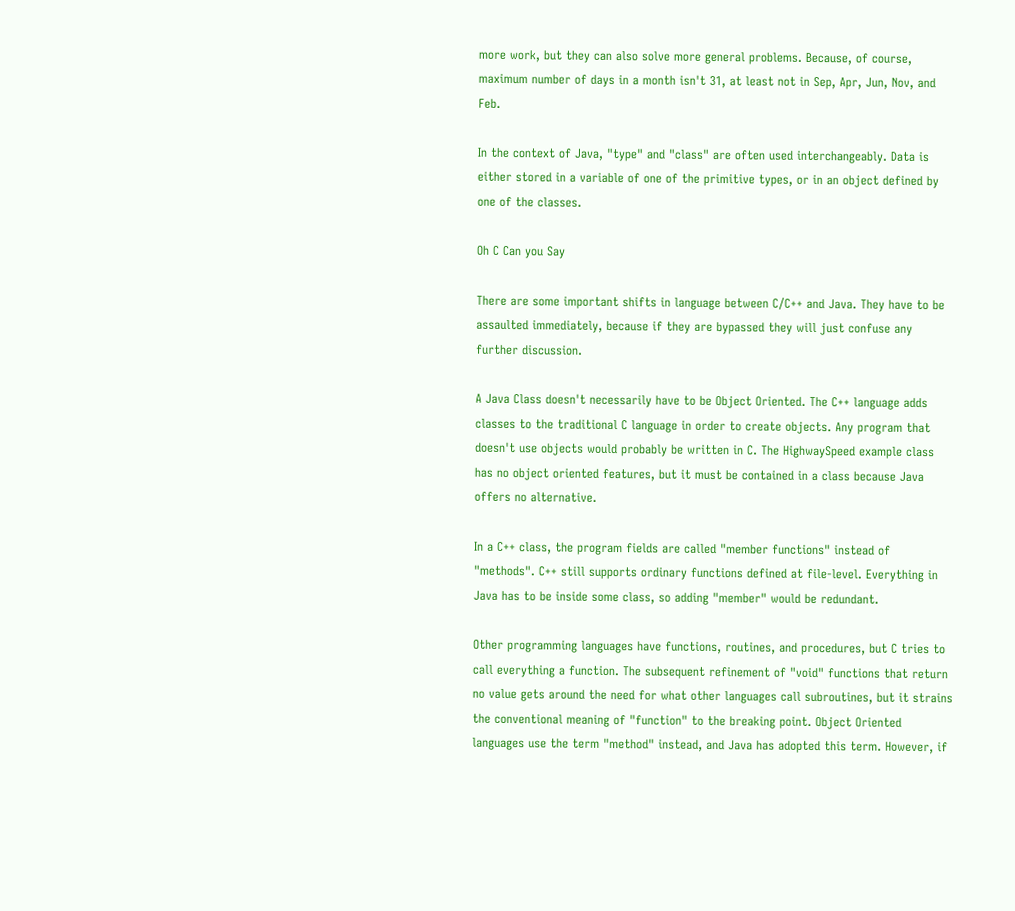more work, but they can also solve more general problems. Because, of course, maximum number of days in a month isn't 31, at least not in Sep, Apr, Jun, Nov, and Feb.

In the context of Java, "type" and "class" are often used interchangeably. Data is either stored in a variable of one of the primitive types, or in an object defined by one of the classes.

Oh C Can you Say

There are some important shifts in language between C/C++ and Java. They have to be assaulted immediately, because if they are bypassed they will just confuse any further discussion.

A Java Class doesn't necessarily have to be Object Oriented. The C++ language adds classes to the traditional C language in order to create objects. Any program that doesn't use objects would probably be written in C. The HighwaySpeed example class has no object oriented features, but it must be contained in a class because Java offers no alternative.

In a C++ class, the program fields are called "member functions" instead of "methods". C++ still supports ordinary functions defined at file-level. Everything in Java has to be inside some class, so adding "member" would be redundant.

Other programming languages have functions, routines, and procedures, but C tries to call everything a function. The subsequent refinement of "void" functions that return no value gets around the need for what other languages call subroutines, but it strains the conventional meaning of "function" to the breaking point. Object Oriented languages use the term "method" instead, and Java has adopted this term. However, if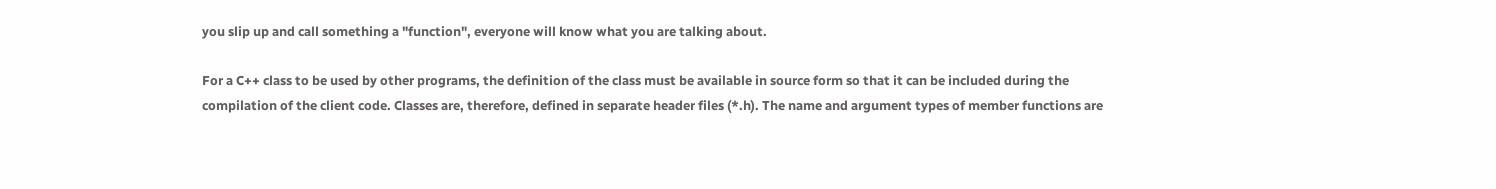you slip up and call something a "function", everyone will know what you are talking about.

For a C++ class to be used by other programs, the definition of the class must be available in source form so that it can be included during the compilation of the client code. Classes are, therefore, defined in separate header files (*.h). The name and argument types of member functions are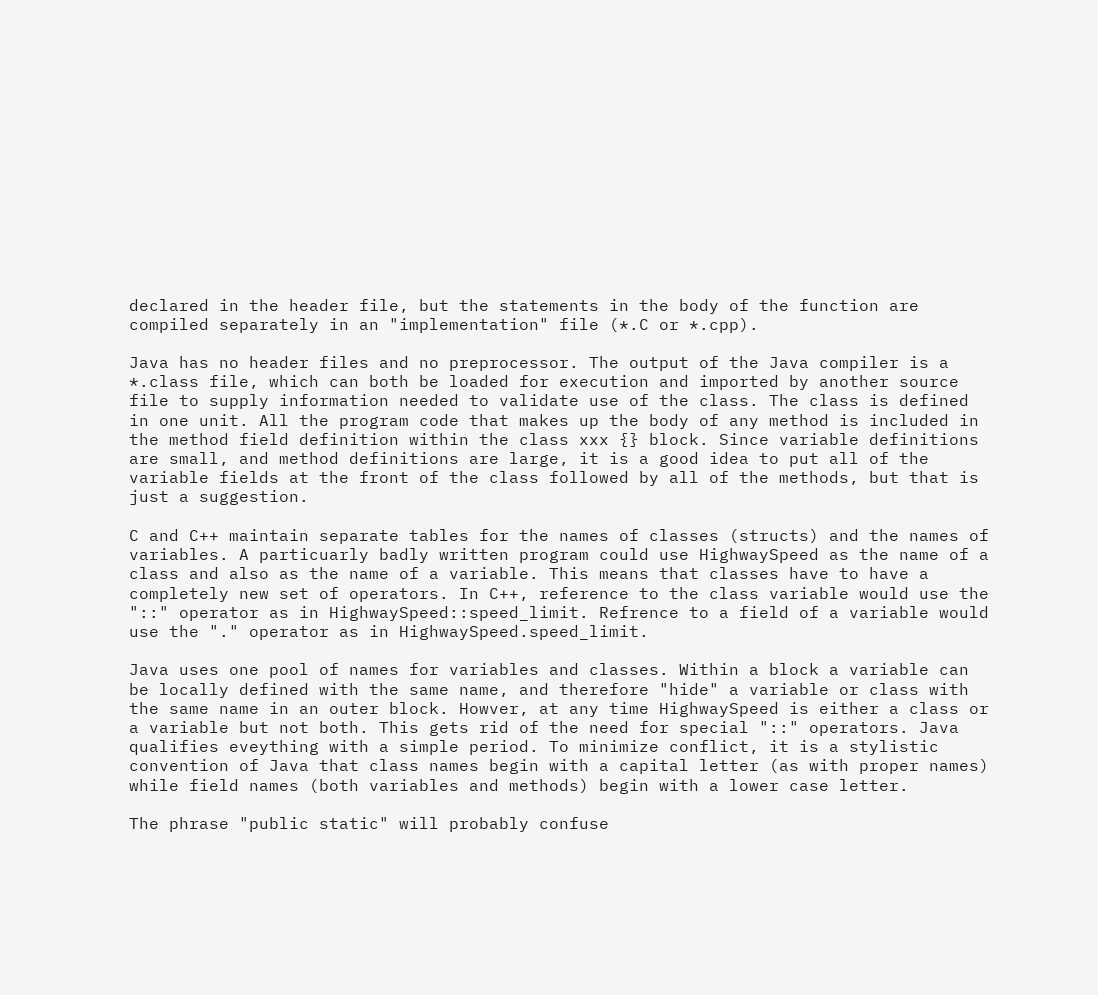declared in the header file, but the statements in the body of the function are compiled separately in an "implementation" file (*.C or *.cpp).

Java has no header files and no preprocessor. The output of the Java compiler is a *.class file, which can both be loaded for execution and imported by another source file to supply information needed to validate use of the class. The class is defined in one unit. All the program code that makes up the body of any method is included in the method field definition within the class xxx {} block. Since variable definitions are small, and method definitions are large, it is a good idea to put all of the variable fields at the front of the class followed by all of the methods, but that is just a suggestion.

C and C++ maintain separate tables for the names of classes (structs) and the names of variables. A particuarly badly written program could use HighwaySpeed as the name of a class and also as the name of a variable. This means that classes have to have a completely new set of operators. In C++, reference to the class variable would use the "::" operator as in HighwaySpeed::speed_limit. Refrence to a field of a variable would use the "." operator as in HighwaySpeed.speed_limit.

Java uses one pool of names for variables and classes. Within a block a variable can be locally defined with the same name, and therefore "hide" a variable or class with the same name in an outer block. Howver, at any time HighwaySpeed is either a class or a variable but not both. This gets rid of the need for special "::" operators. Java qualifies eveything with a simple period. To minimize conflict, it is a stylistic convention of Java that class names begin with a capital letter (as with proper names) while field names (both variables and methods) begin with a lower case letter.

The phrase "public static" will probably confuse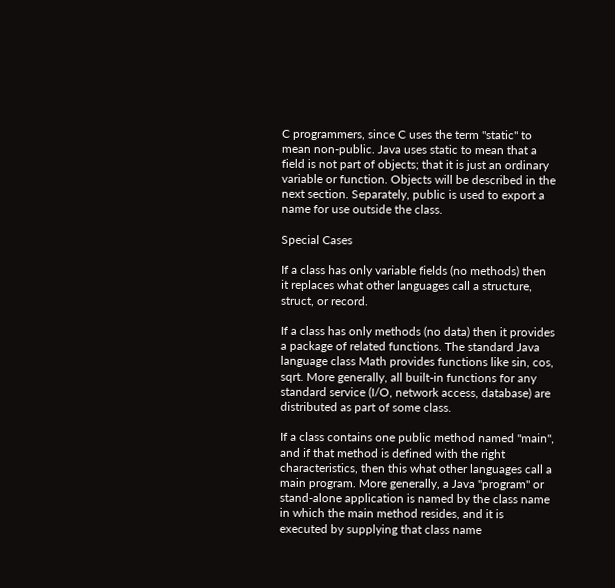C programmers, since C uses the term "static" to mean non-public. Java uses static to mean that a field is not part of objects; that it is just an ordinary variable or function. Objects will be described in the next section. Separately, public is used to export a name for use outside the class.

Special Cases

If a class has only variable fields (no methods) then it replaces what other languages call a structure, struct, or record.

If a class has only methods (no data) then it provides a package of related functions. The standard Java language class Math provides functions like sin, cos, sqrt. More generally, all built-in functions for any standard service (I/O, network access, database) are distributed as part of some class.

If a class contains one public method named "main", and if that method is defined with the right characteristics, then this what other languages call a main program. More generally, a Java "program" or stand-alone application is named by the class name in which the main method resides, and it is executed by supplying that class name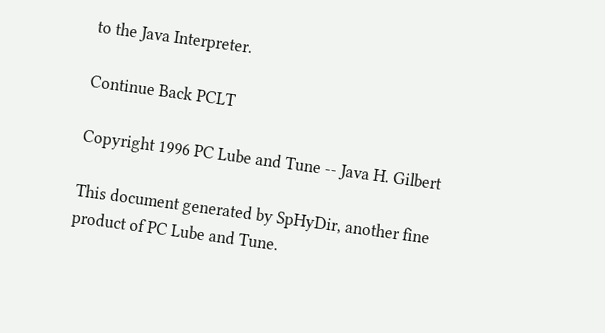to the Java Interpreter.

Continue Back PCLT

Copyright 1996 PC Lube and Tune -- Java H. Gilbert

This document generated by SpHyDir, another fine product of PC Lube and Tune.